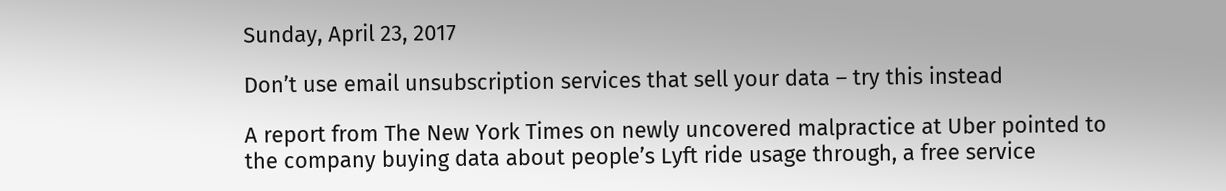Sunday, April 23, 2017

Don’t use email unsubscription services that sell your data – try this instead

A report from The New York Times on newly uncovered malpractice at Uber pointed to the company buying data about people’s Lyft ride usage through, a free service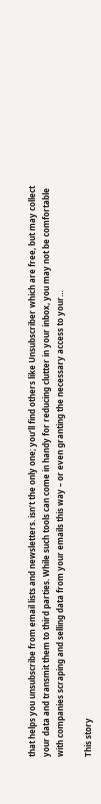that helps you unsubscribe from email lists and newsletters. isn’t the only one; you’ll find others like Unsubscriber which are free, but may collect your data and transmit them to third parties. While such tools can come in handy for reducing clutter in your inbox, you may not be comfortable with companies scraping and selling data from your emails this way – or even granting the necessary access to your…

This story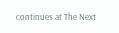continues at The Next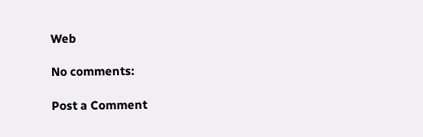Web

No comments:

Post a Comment